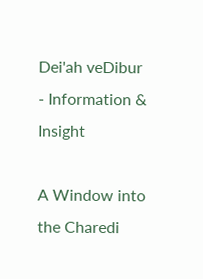Dei'ah veDibur - Information & Insight

A Window into the Charedi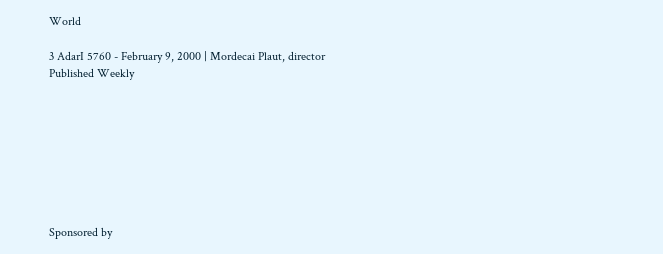World

3 AdarI 5760 - February 9, 2000 | Mordecai Plaut, director Published Weekly








Sponsored by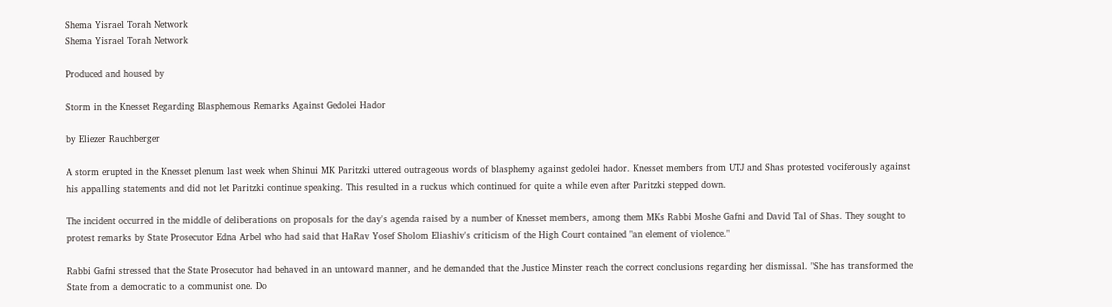Shema Yisrael Torah Network
Shema Yisrael Torah Network

Produced and housed by

Storm in the Knesset Regarding Blasphemous Remarks Against Gedolei Hador

by Eliezer Rauchberger

A storm erupted in the Knesset plenum last week when Shinui MK Paritzki uttered outrageous words of blasphemy against gedolei hador. Knesset members from UTJ and Shas protested vociferously against his appalling statements and did not let Paritzki continue speaking. This resulted in a ruckus which continued for quite a while even after Paritzki stepped down.

The incident occurred in the middle of deliberations on proposals for the day's agenda raised by a number of Knesset members, among them MKs Rabbi Moshe Gafni and David Tal of Shas. They sought to protest remarks by State Prosecutor Edna Arbel who had said that HaRav Yosef Sholom Eliashiv's criticism of the High Court contained "an element of violence."

Rabbi Gafni stressed that the State Prosecutor had behaved in an untoward manner, and he demanded that the Justice Minster reach the correct conclusions regarding her dismissal. "She has transformed the State from a democratic to a communist one. Do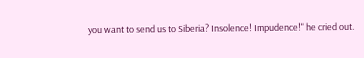you want to send us to Siberia? Insolence! Impudence!" he cried out.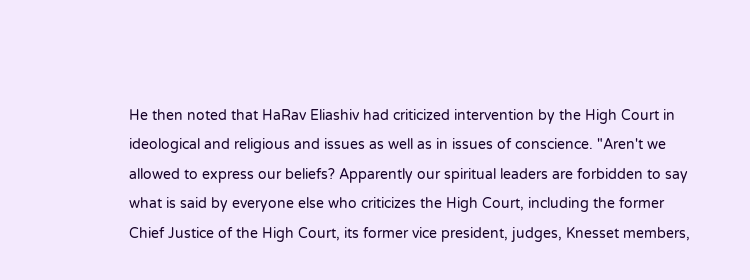He then noted that HaRav Eliashiv had criticized intervention by the High Court in ideological and religious and issues as well as in issues of conscience. "Aren't we allowed to express our beliefs? Apparently our spiritual leaders are forbidden to say what is said by everyone else who criticizes the High Court, including the former Chief Justice of the High Court, its former vice president, judges, Knesset members,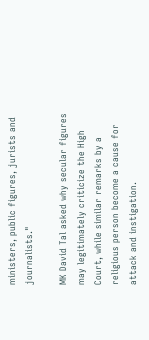ministers, public figures, jurists and journalists."

MK David Tal asked why secular figures may legitimately criticize the High Court, while similar remarks by a religious person become a cause for attack and instigation.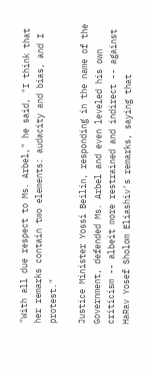"With all due respect to Ms. Arbel," he said, "I think that her remarks contain two elements: audacity and bias, and I protest."

Justice Minister Yossi Beilin, responding in the name of the Government, defended Ms. Arbel and even leveled his own criticism -- albeit more restrained and indirect -- against HaRav Yosef Sholom Eliashiv's remarks, saying that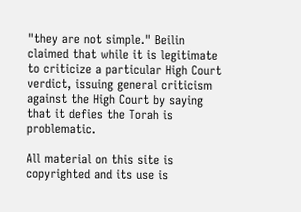"they are not simple." Beilin claimed that while it is legitimate to criticize a particular High Court verdict, issuing general criticism against the High Court by saying that it defies the Torah is problematic.

All material on this site is copyrighted and its use is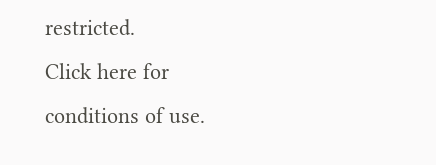restricted.
Click here for conditions of use.